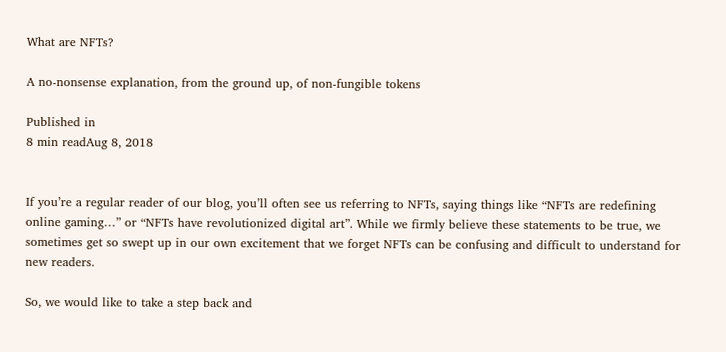What are NFTs?

A no-nonsense explanation, from the ground up, of non-fungible tokens

Published in
8 min readAug 8, 2018


If you’re a regular reader of our blog, you’ll often see us referring to NFTs, saying things like “NFTs are redefining online gaming…” or “NFTs have revolutionized digital art”. While we firmly believe these statements to be true, we sometimes get so swept up in our own excitement that we forget NFTs can be confusing and difficult to understand for new readers.

So, we would like to take a step back and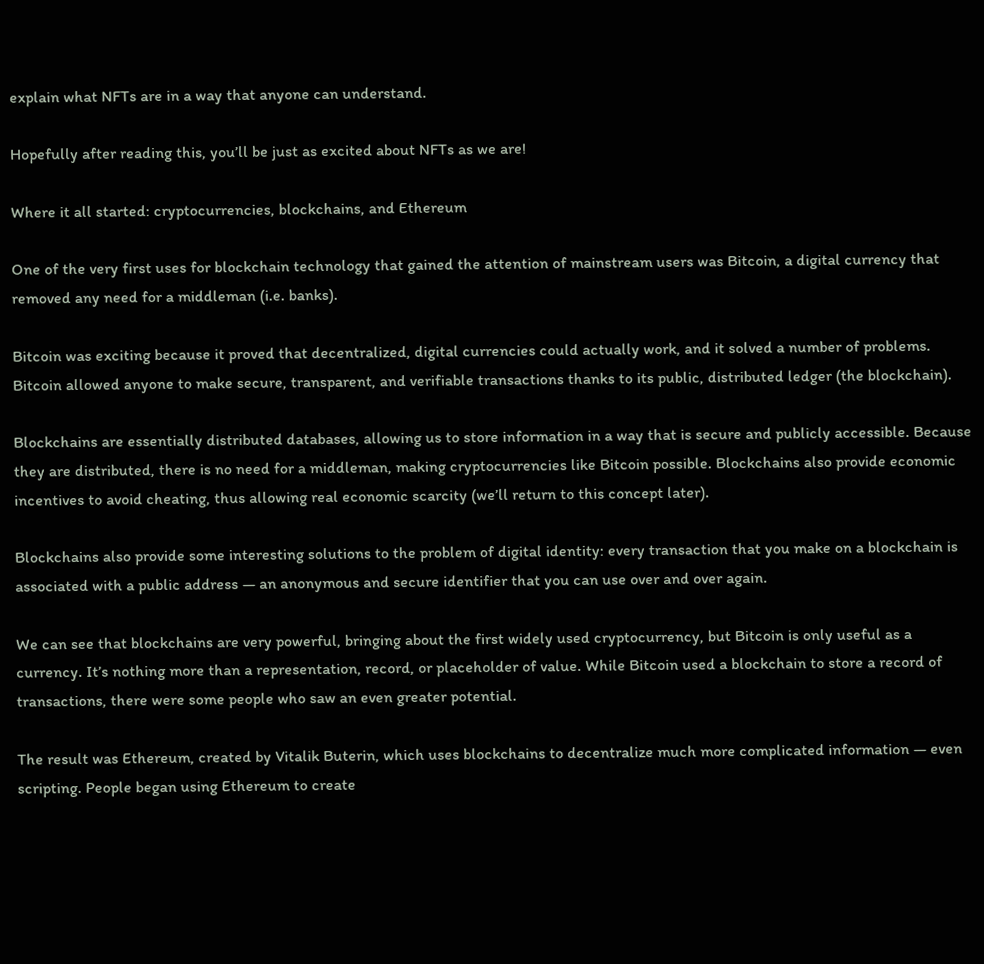explain what NFTs are in a way that anyone can understand.

Hopefully after reading this, you’ll be just as excited about NFTs as we are!

Where it all started: cryptocurrencies, blockchains, and Ethereum

One of the very first uses for blockchain technology that gained the attention of mainstream users was Bitcoin, a digital currency that removed any need for a middleman (i.e. banks).

Bitcoin was exciting because it proved that decentralized, digital currencies could actually work, and it solved a number of problems. Bitcoin allowed anyone to make secure, transparent, and verifiable transactions thanks to its public, distributed ledger (the blockchain).

Blockchains are essentially distributed databases, allowing us to store information in a way that is secure and publicly accessible. Because they are distributed, there is no need for a middleman, making cryptocurrencies like Bitcoin possible. Blockchains also provide economic incentives to avoid cheating, thus allowing real economic scarcity (we’ll return to this concept later).

Blockchains also provide some interesting solutions to the problem of digital identity: every transaction that you make on a blockchain is associated with a public address — an anonymous and secure identifier that you can use over and over again.

We can see that blockchains are very powerful, bringing about the first widely used cryptocurrency, but Bitcoin is only useful as a currency. It’s nothing more than a representation, record, or placeholder of value. While Bitcoin used a blockchain to store a record of transactions, there were some people who saw an even greater potential.

The result was Ethereum, created by Vitalik Buterin, which uses blockchains to decentralize much more complicated information — even scripting. People began using Ethereum to create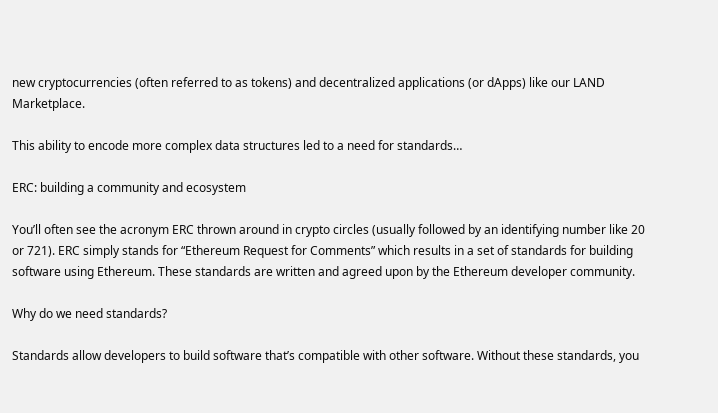new cryptocurrencies (often referred to as tokens) and decentralized applications (or dApps) like our LAND Marketplace.

This ability to encode more complex data structures led to a need for standards…

ERC: building a community and ecosystem

You’ll often see the acronym ERC thrown around in crypto circles (usually followed by an identifying number like 20 or 721). ERC simply stands for “Ethereum Request for Comments” which results in a set of standards for building software using Ethereum. These standards are written and agreed upon by the Ethereum developer community.

Why do we need standards?

Standards allow developers to build software that’s compatible with other software. Without these standards, you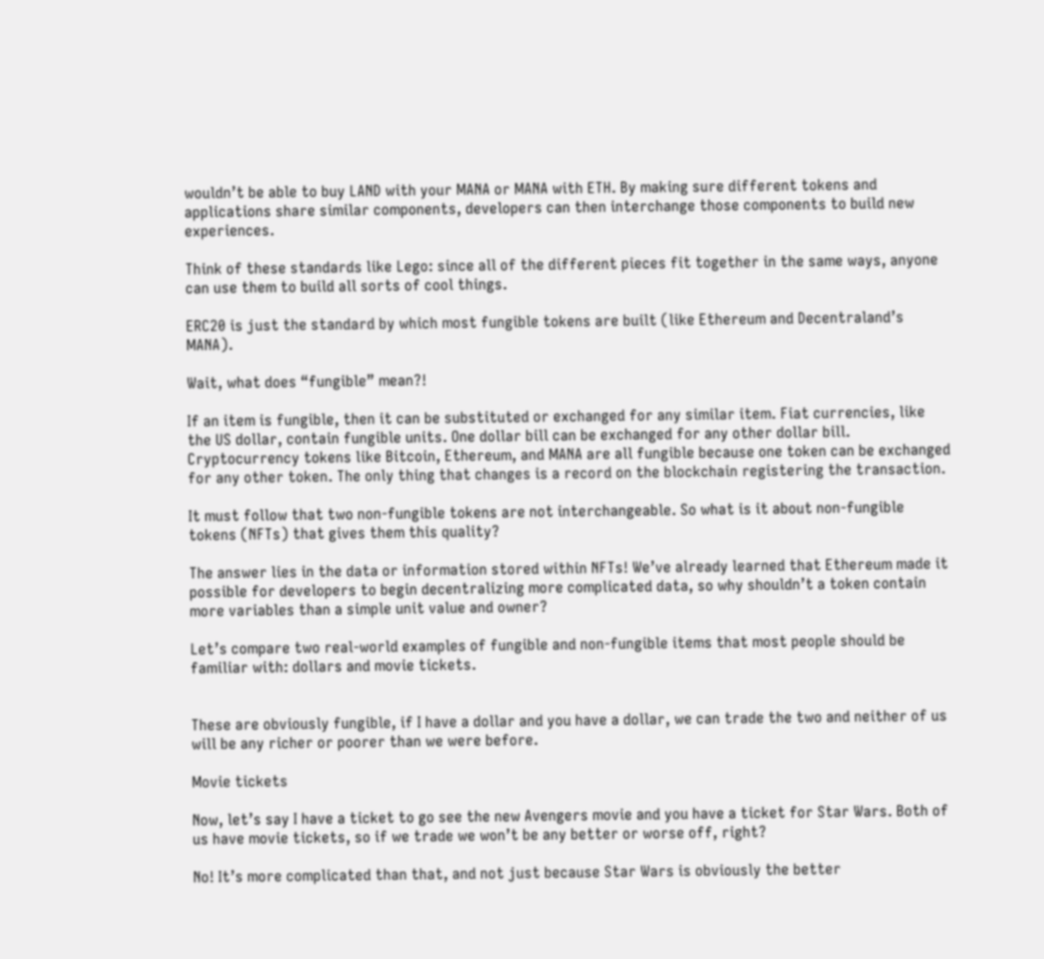wouldn’t be able to buy LAND with your MANA or MANA with ETH. By making sure different tokens and applications share similar components, developers can then interchange those components to build new experiences.

Think of these standards like Lego: since all of the different pieces fit together in the same ways, anyone can use them to build all sorts of cool things.

ERC20 is just the standard by which most fungible tokens are built (like Ethereum and Decentraland’s MANA).

Wait, what does “fungible” mean?!

If an item is fungible, then it can be substituted or exchanged for any similar item. Fiat currencies, like the US dollar, contain fungible units. One dollar bill can be exchanged for any other dollar bill. Cryptocurrency tokens like Bitcoin, Ethereum, and MANA are all fungible because one token can be exchanged for any other token. The only thing that changes is a record on the blockchain registering the transaction.

It must follow that two non-fungible tokens are not interchangeable. So what is it about non-fungible tokens (NFTs) that gives them this quality?

The answer lies in the data or information stored within NFTs! We’ve already learned that Ethereum made it possible for developers to begin decentralizing more complicated data, so why shouldn’t a token contain more variables than a simple unit value and owner?

Let’s compare two real-world examples of fungible and non-fungible items that most people should be familiar with: dollars and movie tickets.


These are obviously fungible, if I have a dollar and you have a dollar, we can trade the two and neither of us will be any richer or poorer than we were before.

Movie tickets

Now, let’s say I have a ticket to go see the new Avengers movie and you have a ticket for Star Wars. Both of us have movie tickets, so if we trade we won’t be any better or worse off, right?

No! It’s more complicated than that, and not just because Star Wars is obviously the better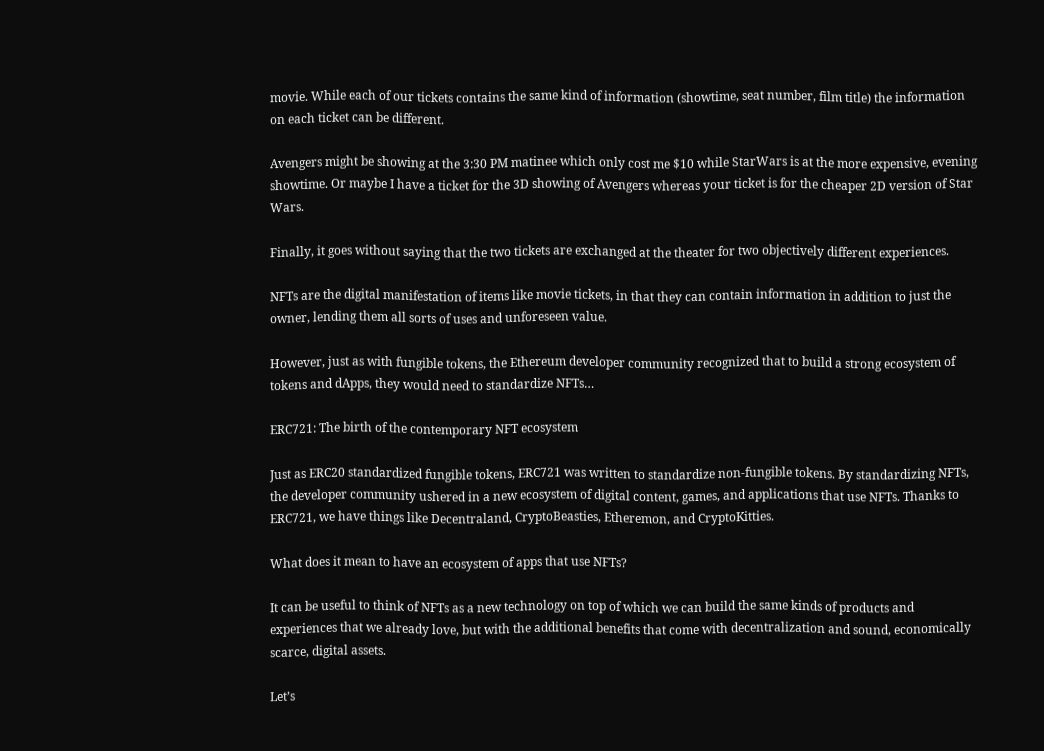movie. While each of our tickets contains the same kind of information (showtime, seat number, film title) the information on each ticket can be different.

Avengers might be showing at the 3:30 PM matinee which only cost me $10 while StarWars is at the more expensive, evening showtime. Or maybe I have a ticket for the 3D showing of Avengers whereas your ticket is for the cheaper 2D version of Star Wars.

Finally, it goes without saying that the two tickets are exchanged at the theater for two objectively different experiences.

NFTs are the digital manifestation of items like movie tickets, in that they can contain information in addition to just the owner, lending them all sorts of uses and unforeseen value.

However, just as with fungible tokens, the Ethereum developer community recognized that to build a strong ecosystem of tokens and dApps, they would need to standardize NFTs…

ERC721: The birth of the contemporary NFT ecosystem

Just as ERC20 standardized fungible tokens, ERC721 was written to standardize non-fungible tokens. By standardizing NFTs, the developer community ushered in a new ecosystem of digital content, games, and applications that use NFTs. Thanks to ERC721, we have things like Decentraland, CryptoBeasties, Etheremon, and CryptoKitties.

What does it mean to have an ecosystem of apps that use NFTs?

It can be useful to think of NFTs as a new technology on top of which we can build the same kinds of products and experiences that we already love, but with the additional benefits that come with decentralization and sound, economically scarce, digital assets.

Let’s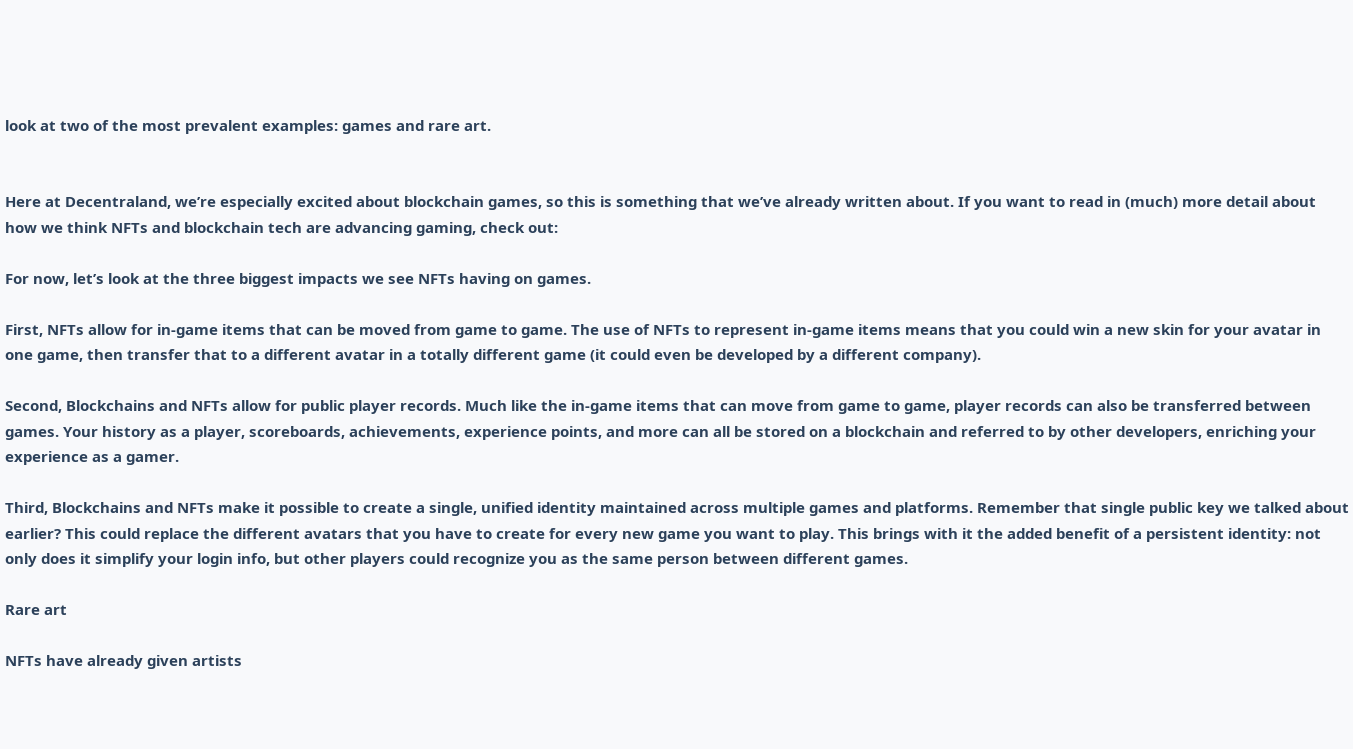look at two of the most prevalent examples: games and rare art.


Here at Decentraland, we’re especially excited about blockchain games, so this is something that we’ve already written about. If you want to read in (much) more detail about how we think NFTs and blockchain tech are advancing gaming, check out:

For now, let’s look at the three biggest impacts we see NFTs having on games.

First, NFTs allow for in-game items that can be moved from game to game. The use of NFTs to represent in-game items means that you could win a new skin for your avatar in one game, then transfer that to a different avatar in a totally different game (it could even be developed by a different company).

Second, Blockchains and NFTs allow for public player records. Much like the in-game items that can move from game to game, player records can also be transferred between games. Your history as a player, scoreboards, achievements, experience points, and more can all be stored on a blockchain and referred to by other developers, enriching your experience as a gamer.

Third, Blockchains and NFTs make it possible to create a single, unified identity maintained across multiple games and platforms. Remember that single public key we talked about earlier? This could replace the different avatars that you have to create for every new game you want to play. This brings with it the added benefit of a persistent identity: not only does it simplify your login info, but other players could recognize you as the same person between different games.

Rare art

NFTs have already given artists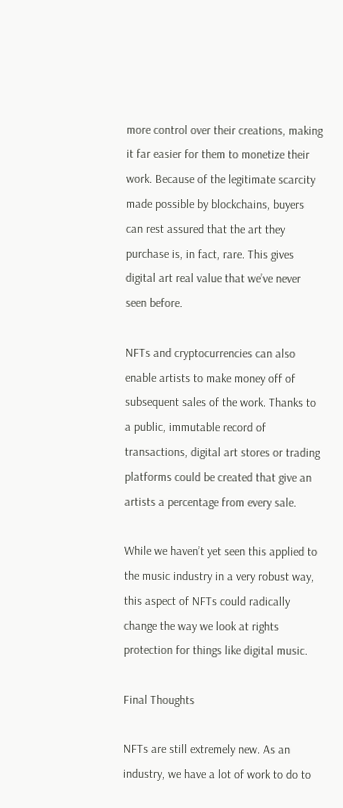more control over their creations, making it far easier for them to monetize their work. Because of the legitimate scarcity made possible by blockchains, buyers can rest assured that the art they purchase is, in fact, rare. This gives digital art real value that we’ve never seen before.

NFTs and cryptocurrencies can also enable artists to make money off of subsequent sales of the work. Thanks to a public, immutable record of transactions, digital art stores or trading platforms could be created that give an artists a percentage from every sale.

While we haven’t yet seen this applied to the music industry in a very robust way, this aspect of NFTs could radically change the way we look at rights protection for things like digital music.

Final Thoughts

NFTs are still extremely new. As an industry, we have a lot of work to do to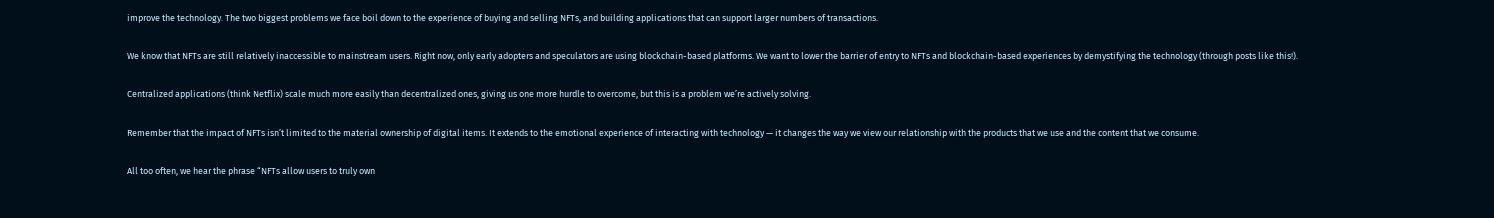improve the technology. The two biggest problems we face boil down to the experience of buying and selling NFTs, and building applications that can support larger numbers of transactions.

We know that NFTs are still relatively inaccessible to mainstream users. Right now, only early adopters and speculators are using blockchain-based platforms. We want to lower the barrier of entry to NFTs and blockchain-based experiences by demystifying the technology (through posts like this!).

Centralized applications (think Netflix) scale much more easily than decentralized ones, giving us one more hurdle to overcome, but this is a problem we’re actively solving.

Remember that the impact of NFTs isn’t limited to the material ownership of digital items. It extends to the emotional experience of interacting with technology — it changes the way we view our relationship with the products that we use and the content that we consume.

All too often, we hear the phrase “NFTs allow users to truly own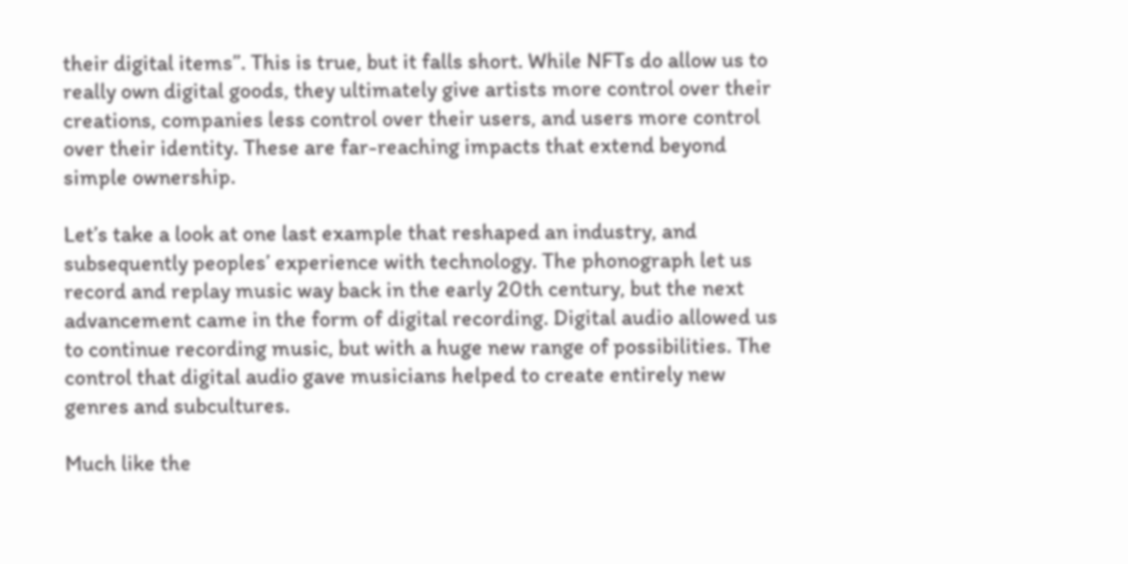their digital items”. This is true, but it falls short. While NFTs do allow us to really own digital goods, they ultimately give artists more control over their creations, companies less control over their users, and users more control over their identity. These are far-reaching impacts that extend beyond simple ownership.

Let’s take a look at one last example that reshaped an industry, and subsequently peoples’ experience with technology. The phonograph let us record and replay music way back in the early 20th century, but the next advancement came in the form of digital recording. Digital audio allowed us to continue recording music, but with a huge new range of possibilities. The control that digital audio gave musicians helped to create entirely new genres and subcultures.

Much like the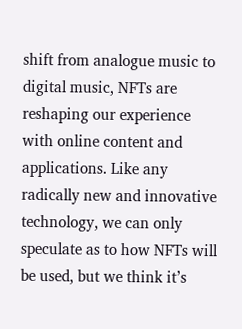shift from analogue music to digital music, NFTs are reshaping our experience with online content and applications. Like any radically new and innovative technology, we can only speculate as to how NFTs will be used, but we think it’s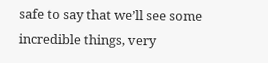safe to say that we’ll see some incredible things, very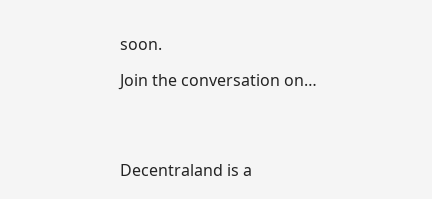soon.

Join the conversation on…




Decentraland is a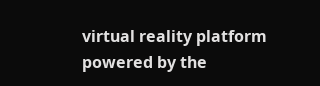virtual reality platform powered by the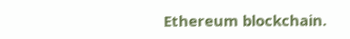Ethereum blockchain.